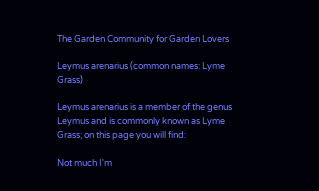The Garden Community for Garden Lovers

Leymus arenarius (common names: Lyme Grass)

Leymus arenarius is a member of the genus Leymus and is commonly known as Lyme Grass; on this page you will find:

Not much I'm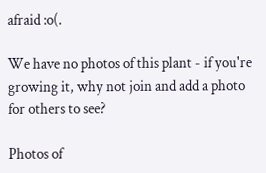afraid :o(.

We have no photos of this plant - if you're growing it, why not join and add a photo for others to see?

Photos of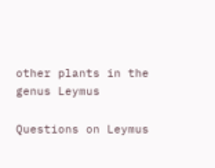other plants in the genus Leymus

Questions on Leymus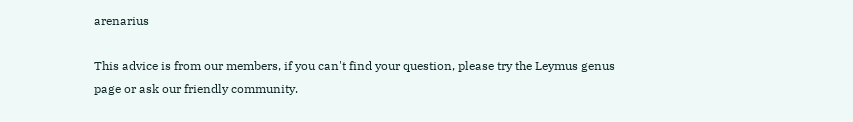arenarius

This advice is from our members, if you can't find your question, please try the Leymus genus page or ask our friendly community.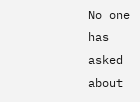No one has asked about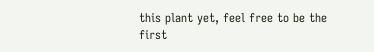this plant yet, feel free to be the first